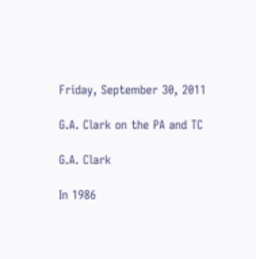Friday, September 30, 2011

G.A. Clark on the PA and TC

G.A. Clark

In 1986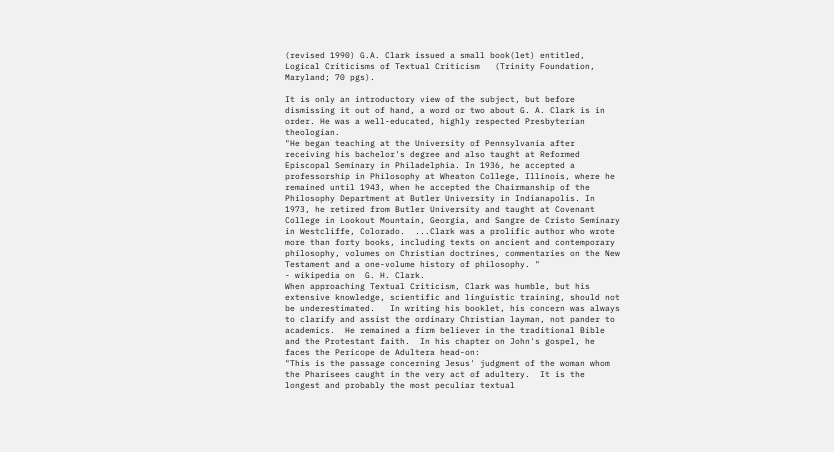(revised 1990) G.A. Clark issued a small book(let) entitled, Logical Criticisms of Textual Criticism   (Trinity Foundation, Maryland; 70 pgs).

It is only an introductory view of the subject, but before dismissing it out of hand, a word or two about G. A. Clark is in order. He was a well-educated, highly respected Presbyterian theologian.
"He began teaching at the University of Pennsylvania after receiving his bachelor's degree and also taught at Reformed Episcopal Seminary in Philadelphia. In 1936, he accepted a professorship in Philosophy at Wheaton College, Illinois, where he remained until 1943, when he accepted the Chairmanship of the Philosophy Department at Butler University in Indianapolis. In 1973, he retired from Butler University and taught at Covenant College in Lookout Mountain, Georgia, and Sangre de Cristo Seminary in Westcliffe, Colorado.  ...Clark was a prolific author who wrote more than forty books, including texts on ancient and contemporary philosophy, volumes on Christian doctrines, commentaries on the New Testament and a one-volume history of philosophy. "
- wikipedia on  G. H. Clark.
When approaching Textual Criticism, Clark was humble, but his extensive knowledge, scientific and linguistic training, should not be underestimated.   In writing his booklet, his concern was always to clarify and assist the ordinary Christian layman, not pander to academics.  He remained a firm believer in the traditional Bible and the Protestant faith.  In his chapter on John's gospel, he faces the Pericope de Adultera head-on:
"This is the passage concerning Jesus' judgment of the woman whom the Pharisees caught in the very act of adultery.  It is the longest and probably the most peculiar textual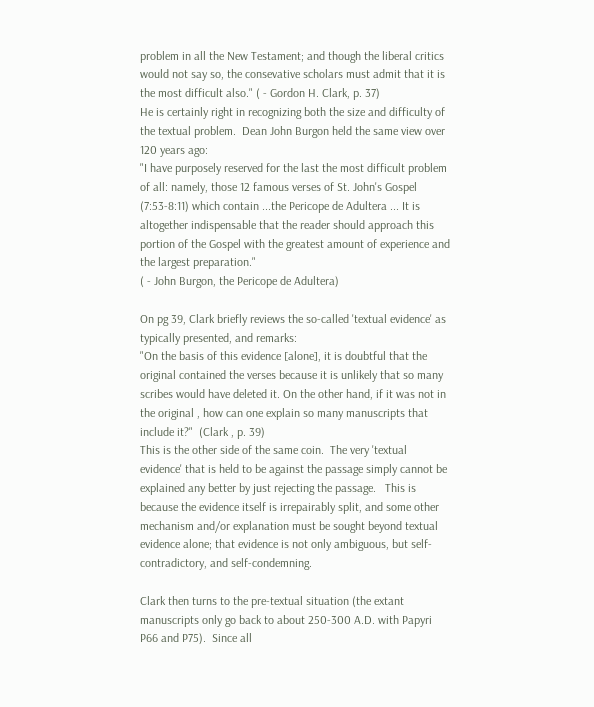problem in all the New Testament; and though the liberal critics would not say so, the consevative scholars must admit that it is the most difficult also." ( - Gordon H. Clark, p. 37)
He is certainly right in recognizing both the size and difficulty of the textual problem.  Dean John Burgon held the same view over 120 years ago:
"I have purposely reserved for the last the most difficult problem of all: namely, those 12 famous verses of St. John's Gospel (7:53-8:11) which contain ...the Pericope de Adultera ... It is altogether indispensable that the reader should approach this portion of the Gospel with the greatest amount of experience and the largest preparation."
( - John Burgon, the Pericope de Adultera)

On pg 39, Clark briefly reviews the so-called 'textual evidence' as typically presented, and remarks:
"On the basis of this evidence [alone], it is doubtful that the original contained the verses because it is unlikely that so many scribes would have deleted it. On the other hand, if it was not in the original , how can one explain so many manuscripts that include it?"  (Clark , p. 39)
This is the other side of the same coin.  The very 'textual evidence' that is held to be against the passage simply cannot be explained any better by just rejecting the passage.   This is because the evidence itself is irrepairably split, and some other mechanism and/or explanation must be sought beyond textual evidence alone; that evidence is not only ambiguous, but self-contradictory, and self-condemning.

Clark then turns to the pre-textual situation (the extant manuscripts only go back to about 250-300 A.D. with Papyri P66 and P75).  Since all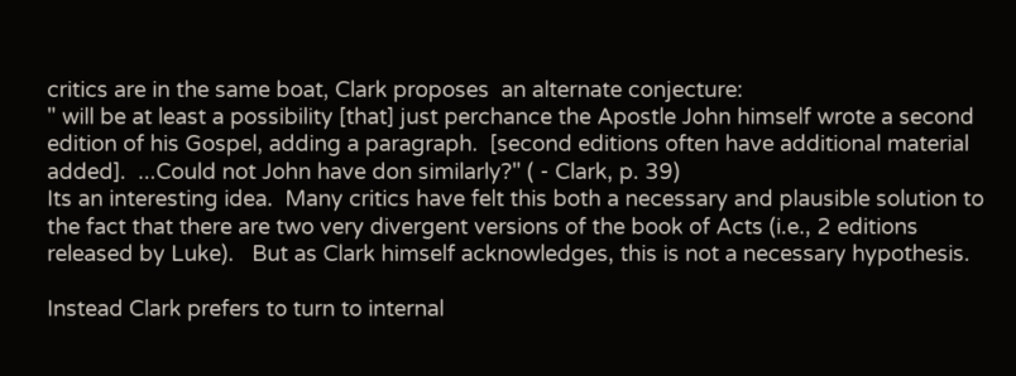critics are in the same boat, Clark proposes  an alternate conjecture:
" will be at least a possibility [that] just perchance the Apostle John himself wrote a second edition of his Gospel, adding a paragraph.  [second editions often have additional material added].  ...Could not John have don similarly?" ( - Clark, p. 39)
Its an interesting idea.  Many critics have felt this both a necessary and plausible solution to the fact that there are two very divergent versions of the book of Acts (i.e., 2 editions released by Luke).   But as Clark himself acknowledges, this is not a necessary hypothesis.

Instead Clark prefers to turn to internal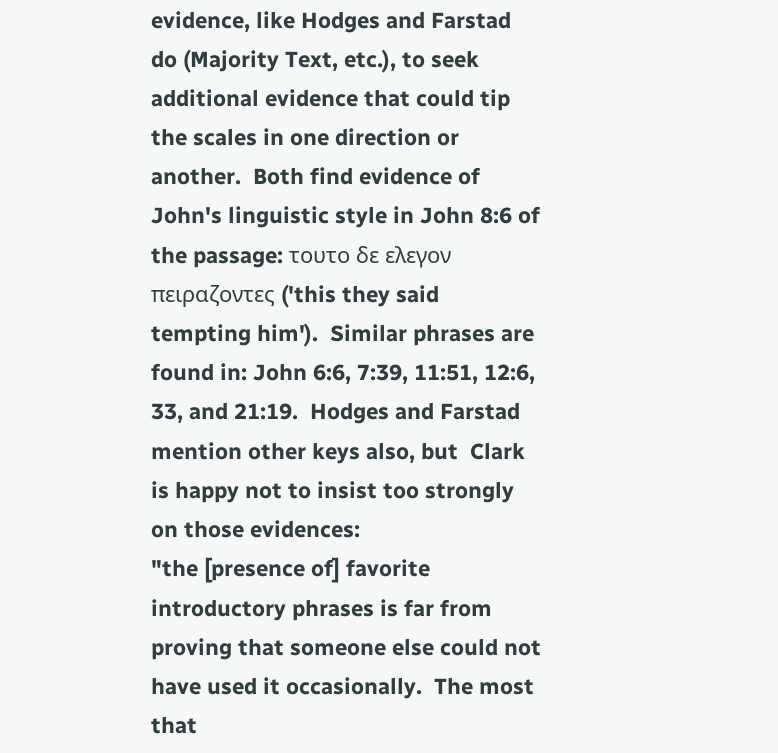evidence, like Hodges and Farstad do (Majority Text, etc.), to seek additional evidence that could tip the scales in one direction or another.  Both find evidence of John's linguistic style in John 8:6 of the passage: τουτο δε ελεγον πειραζοντες ('this they said tempting him').  Similar phrases are found in: John 6:6, 7:39, 11:51, 12:6, 33, and 21:19.  Hodges and Farstad mention other keys also, but  Clark is happy not to insist too strongly on those evidences:
"the [presence of] favorite introductory phrases is far from proving that someone else could not have used it occasionally.  The most that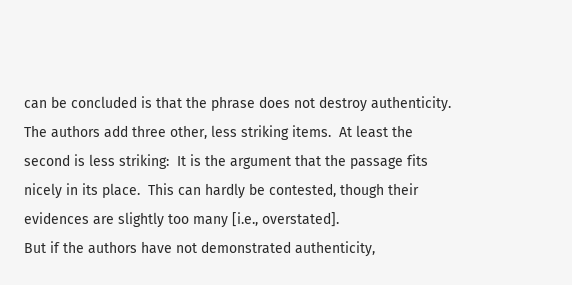can be concluded is that the phrase does not destroy authenticity.
The authors add three other, less striking items.  At least the second is less striking:  It is the argument that the passage fits nicely in its place.  This can hardly be contested, though their evidences are slightly too many [i.e., overstated].
But if the authors have not demonstrated authenticity,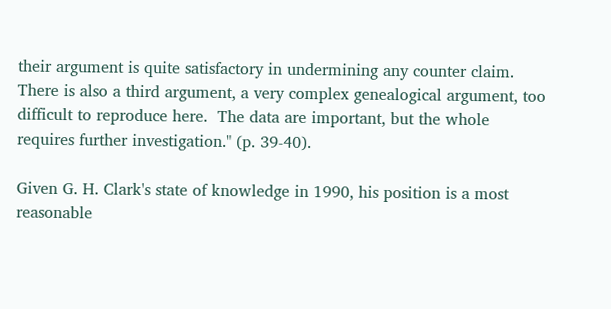their argument is quite satisfactory in undermining any counter claim.  There is also a third argument, a very complex genealogical argument, too difficult to reproduce here.  The data are important, but the whole requires further investigation." (p. 39-40).

Given G. H. Clark's state of knowledge in 1990, his position is a most reasonable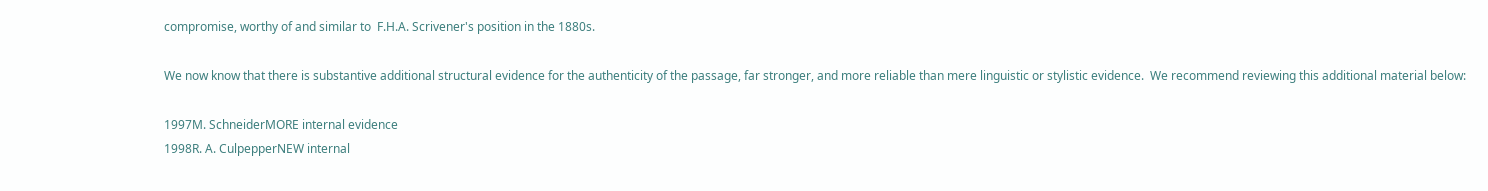compromise, worthy of and similar to  F.H.A. Scrivener's position in the 1880s.

We now know that there is substantive additional structural evidence for the authenticity of the passage, far stronger, and more reliable than mere linguistic or stylistic evidence.  We recommend reviewing this additional material below:

1997M. SchneiderMORE internal evidence
1998R. A. CulpepperNEW internal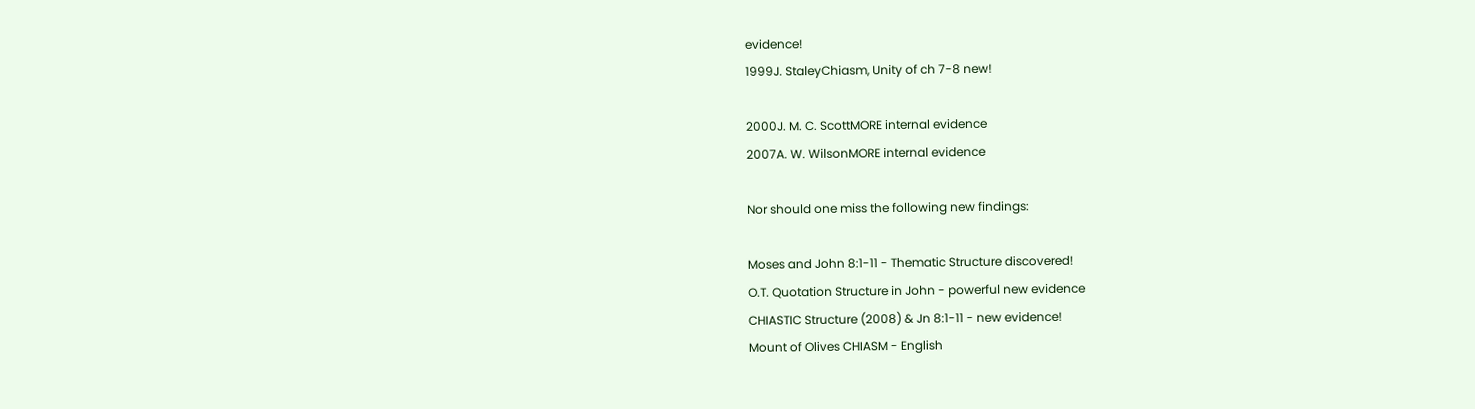evidence!
1999J. StaleyChiasm, Unity of ch 7-8 new!

2000J. M. C. ScottMORE internal evidence
2007A. W. WilsonMORE internal evidence

Nor should one miss the following new findings:

Moses and John 8:1-11 - Thematic Structure discovered!
O.T. Quotation Structure in John - powerful new evidence
CHIASTIC Structure (2008) & Jn 8:1-11 - new evidence!
Mount of Olives CHIASM - English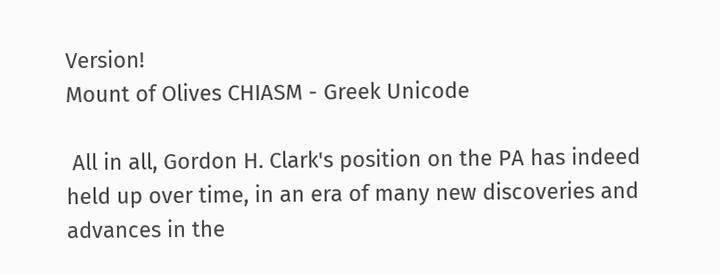Version!
Mount of Olives CHIASM - Greek Unicode

 All in all, Gordon H. Clark's position on the PA has indeed held up over time, in an era of many new discoveries and advances in the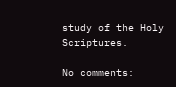study of the Holy Scriptures.

No comments: